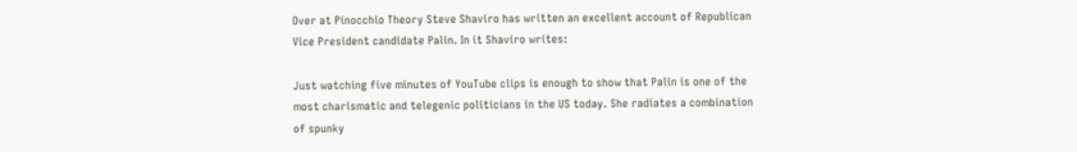Over at Pinocchio Theory Steve Shaviro has written an excellent account of Republican Vice President candidate Palin. In it Shaviro writes:

Just watching five minutes of YouTube clips is enough to show that Palin is one of the most charismatic and telegenic politicians in the US today. She radiates a combination of spunky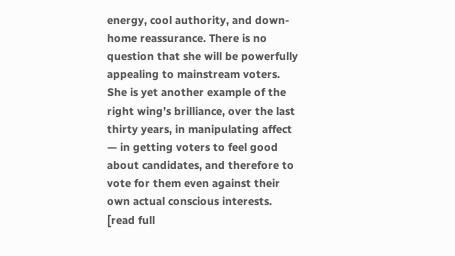energy, cool authority, and down-home reassurance. There is no question that she will be powerfully appealing to mainstream voters. She is yet another example of the right wing’s brilliance, over the last thirty years, in manipulating affect — in getting voters to feel good about candidates, and therefore to vote for them even against their own actual conscious interests. [read full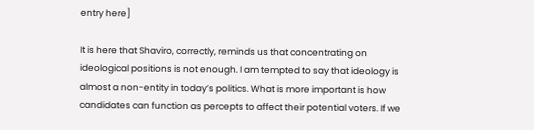entry here]

It is here that Shaviro, correctly, reminds us that concentrating on ideological positions is not enough. I am tempted to say that ideology is almost a non-entity in today’s politics. What is more important is how candidates can function as percepts to affect their potential voters. If we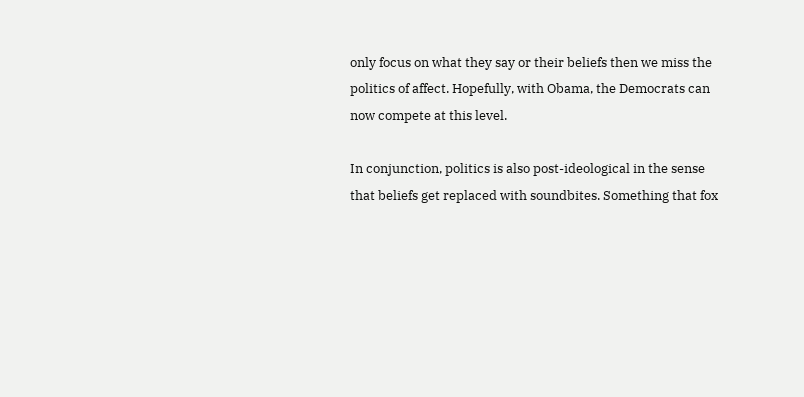only focus on what they say or their beliefs then we miss the politics of affect. Hopefully, with Obama, the Democrats can now compete at this level.

In conjunction, politics is also post-ideological in the sense that beliefs get replaced with soundbites. Something that fox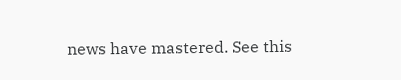news have mastered. See this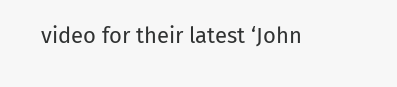video for their latest ‘John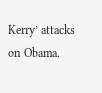Kerry’ attacks on Obama.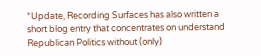*Update, Recording Surfaces has also written a short blog entry that concentrates on understand Republican Politics without (only)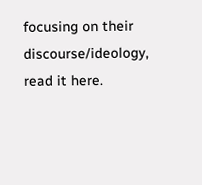focusing on their discourse/ideology, read it here.